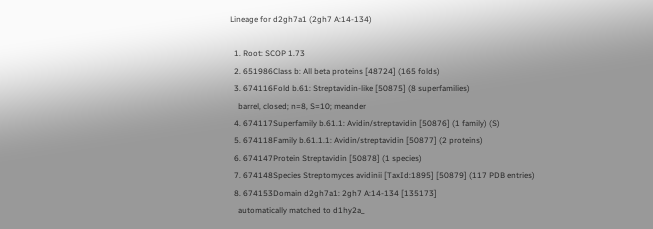Lineage for d2gh7a1 (2gh7 A:14-134)

  1. Root: SCOP 1.73
  2. 651986Class b: All beta proteins [48724] (165 folds)
  3. 674116Fold b.61: Streptavidin-like [50875] (8 superfamilies)
    barrel, closed; n=8, S=10; meander
  4. 674117Superfamily b.61.1: Avidin/streptavidin [50876] (1 family) (S)
  5. 674118Family b.61.1.1: Avidin/streptavidin [50877] (2 proteins)
  6. 674147Protein Streptavidin [50878] (1 species)
  7. 674148Species Streptomyces avidinii [TaxId:1895] [50879] (117 PDB entries)
  8. 674153Domain d2gh7a1: 2gh7 A:14-134 [135173]
    automatically matched to d1hy2a_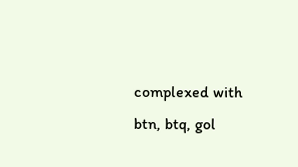complexed with btn, btq, gol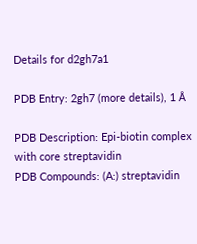Details for d2gh7a1

PDB Entry: 2gh7 (more details), 1 Å

PDB Description: Epi-biotin complex with core streptavidin
PDB Compounds: (A:) streptavidin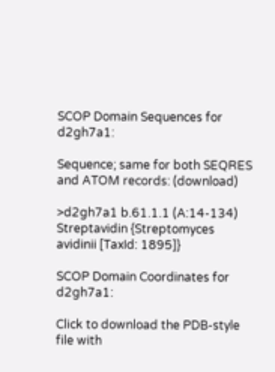SCOP Domain Sequences for d2gh7a1:

Sequence; same for both SEQRES and ATOM records: (download)

>d2gh7a1 b.61.1.1 (A:14-134) Streptavidin {Streptomyces avidinii [TaxId: 1895]}

SCOP Domain Coordinates for d2gh7a1:

Click to download the PDB-style file with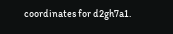coordinates for d2gh7a1.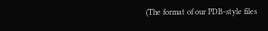(The format of our PDB-style files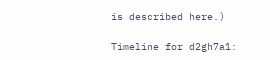is described here.)

Timeline for d2gh7a1: